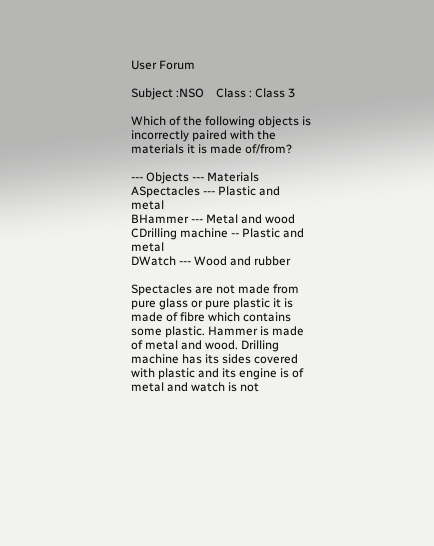User Forum

Subject :NSO    Class : Class 3

Which of the following objects is incorrectly paired with the materials it is made of/from?

--- Objects --- Materials
ASpectacles --- Plastic and metal
BHammer --- Metal and wood
CDrilling machine -- Plastic and metal
DWatch --- Wood and rubber

Spectacles are not made from pure glass or pure plastic it is made of fibre which contains some plastic. Hammer is made of metal and wood. Drilling machine has its sides covered with plastic and its engine is of metal and watch is not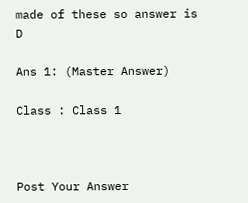made of these so answer is D

Ans 1: (Master Answer)

Class : Class 1



Post Your Answer